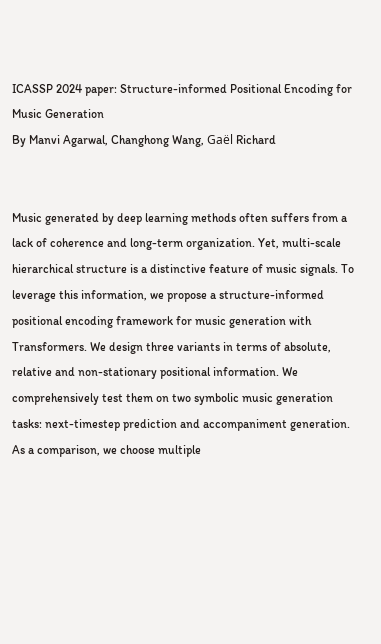ICASSP 2024 paper: Structure-informed Positional Encoding for Music Generation
By Manvi Agarwal, Changhong Wang, Gaël Richard


Music generated by deep learning methods often suffers from a lack of coherence and long-term organization. Yet, multi-scale hierarchical structure is a distinctive feature of music signals. To leverage this information, we propose a structure-informed positional encoding framework for music generation with Transformers. We design three variants in terms of absolute, relative and non-stationary positional information. We comprehensively test them on two symbolic music generation tasks: next-timestep prediction and accompaniment generation. As a comparison, we choose multiple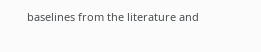baselines from the literature and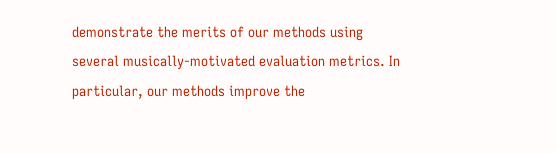demonstrate the merits of our methods using several musically-motivated evaluation metrics. In particular, our methods improve the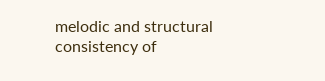melodic and structural consistency of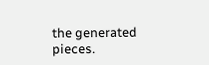the generated pieces.